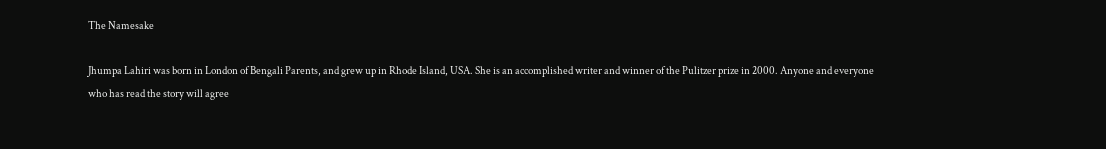The Namesake

Jhumpa Lahiri was born in London of Bengali Parents, and grew up in Rhode Island, USA. She is an accomplished writer and winner of the Pulitzer prize in 2000. Anyone and everyone who has read the story will agree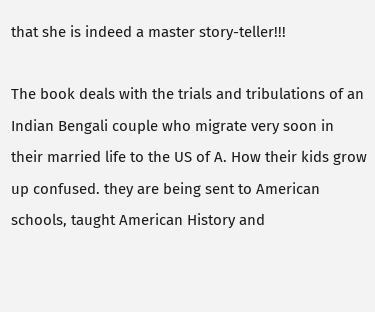that she is indeed a master story-teller!!!

The book deals with the trials and tribulations of an Indian Bengali couple who migrate very soon in their married life to the US of A. How their kids grow up confused. they are being sent to American schools, taught American History and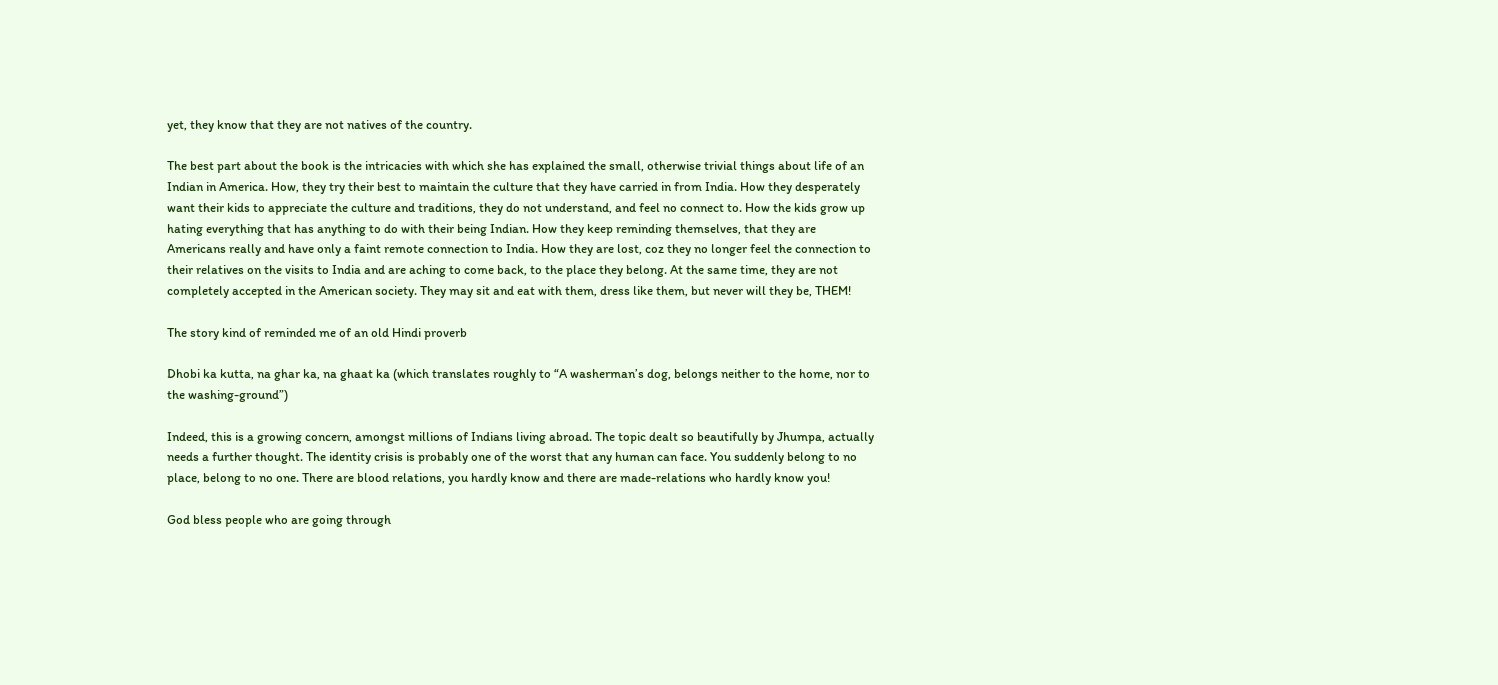yet, they know that they are not natives of the country.

The best part about the book is the intricacies with which she has explained the small, otherwise trivial things about life of an Indian in America. How, they try their best to maintain the culture that they have carried in from India. How they desperately want their kids to appreciate the culture and traditions, they do not understand, and feel no connect to. How the kids grow up hating everything that has anything to do with their being Indian. How they keep reminding themselves, that they are Americans really and have only a faint remote connection to India. How they are lost, coz they no longer feel the connection to their relatives on the visits to India and are aching to come back, to the place they belong. At the same time, they are not completely accepted in the American society. They may sit and eat with them, dress like them, but never will they be, THEM!

The story kind of reminded me of an old Hindi proverb

Dhobi ka kutta, na ghar ka, na ghaat ka (which translates roughly to “A washerman’s dog, belongs neither to the home, nor to the washing-ground”)

Indeed, this is a growing concern, amongst millions of Indians living abroad. The topic dealt so beautifully by Jhumpa, actually needs a further thought. The identity crisis is probably one of the worst that any human can face. You suddenly belong to no place, belong to no one. There are blood relations, you hardly know and there are made-relations who hardly know you!

God bless people who are going through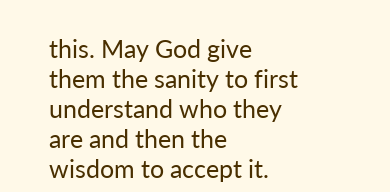this. May God give them the sanity to first understand who they are and then the wisdom to accept it.